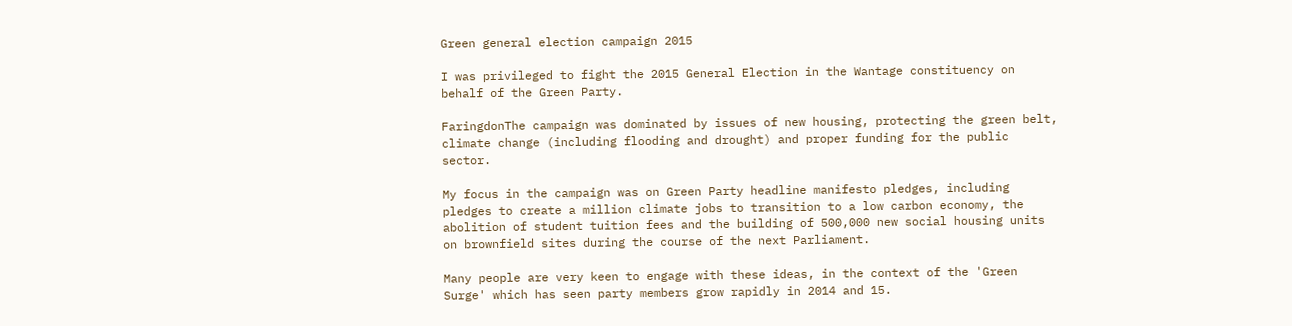Green general election campaign 2015

I was privileged to fight the 2015 General Election in the Wantage constituency on behalf of the Green Party.

FaringdonThe campaign was dominated by issues of new housing, protecting the green belt, climate change (including flooding and drought) and proper funding for the public sector.

My focus in the campaign was on Green Party headline manifesto pledges, including pledges to create a million climate jobs to transition to a low carbon economy, the abolition of student tuition fees and the building of 500,000 new social housing units on brownfield sites during the course of the next Parliament.

Many people are very keen to engage with these ideas, in the context of the 'Green Surge' which has seen party members grow rapidly in 2014 and 15.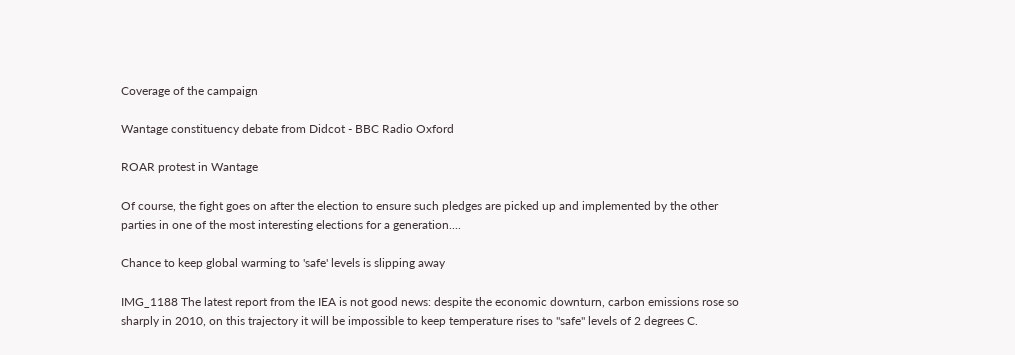Coverage of the campaign

Wantage constituency debate from Didcot - BBC Radio Oxford

ROAR protest in Wantage

Of course, the fight goes on after the election to ensure such pledges are picked up and implemented by the other parties in one of the most interesting elections for a generation....

Chance to keep global warming to 'safe' levels is slipping away

IMG_1188 The latest report from the IEA is not good news: despite the economic downturn, carbon emissions rose so sharply in 2010, on this trajectory it will be impossible to keep temperature rises to "safe" levels of 2 degrees C.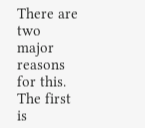There are two major reasons for this. The first is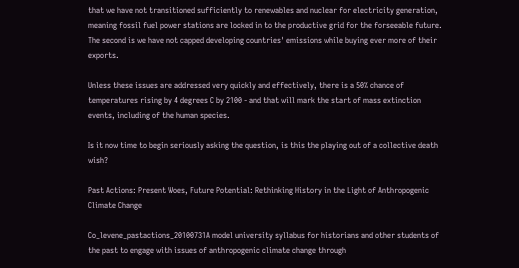that we have not transitioned sufficiently to renewables and nuclear for electricity generation, meaning fossil fuel power stations are locked in to the productive grid for the forseeable future. The second is we have not capped developing countries' emissions while buying ever more of their exports.

Unless these issues are addressed very quickly and effectively, there is a 50% chance of temperatures rising by 4 degrees C by 2100 - and that will mark the start of mass extinction events, including of the human species.

Is it now time to begin seriously asking the question, is this the playing out of a collective death wish?

Past Actions: Present Woes, Future Potential: Rethinking History in the Light of Anthropogenic Climate Change

Co_levene_pastactions_20100731A model university syllabus for historians and other students of the past to engage with issues of anthropogenic climate change through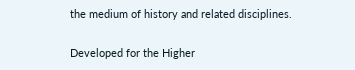the medium of history and related disciplines.

Developed for the Higher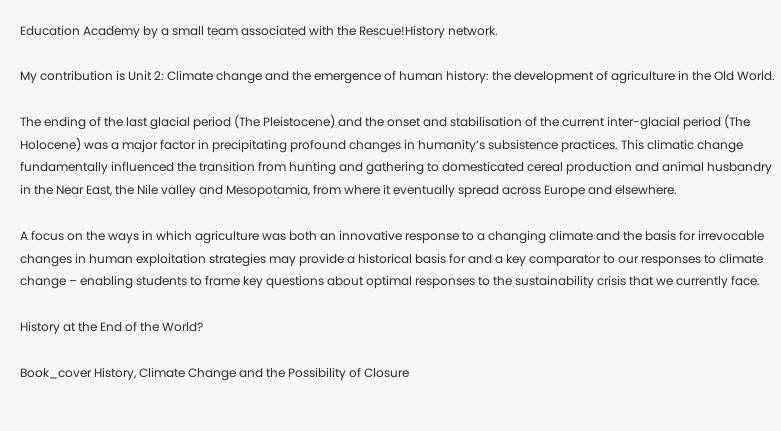Education Academy by a small team associated with the Rescue!History network.

My contribution is Unit 2: Climate change and the emergence of human history: the development of agriculture in the Old World.

The ending of the last glacial period (The Pleistocene) and the onset and stabilisation of the current inter-glacial period (The Holocene) was a major factor in precipitating profound changes in humanity’s subsistence practices. This climatic change fundamentally influenced the transition from hunting and gathering to domesticated cereal production and animal husbandry in the Near East, the Nile valley and Mesopotamia, from where it eventually spread across Europe and elsewhere.

A focus on the ways in which agriculture was both an innovative response to a changing climate and the basis for irrevocable changes in human exploitation strategies may provide a historical basis for and a key comparator to our responses to climate change – enabling students to frame key questions about optimal responses to the sustainability crisis that we currently face.

History at the End of the World?

Book_cover History, Climate Change and the Possibility of Closure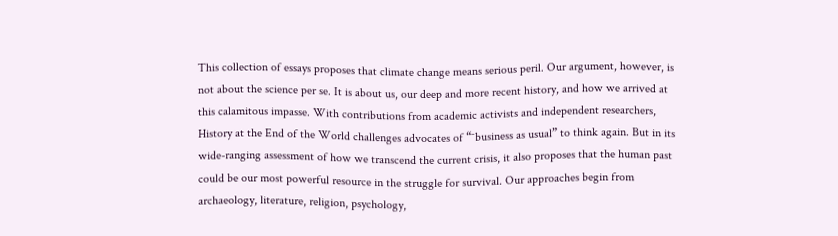This collection of essays proposes that climate change means serious peril. Our argument, however, is not about the science per se. It is about us, our deep and more recent history, and how we arrived at this calamitous impasse. With contributions from academic activists and independent researchers, History at the End of the World challenges advocates of “˜business as usual” to think again. But in its wide-ranging assessment of how we transcend the current crisis, it also proposes that the human past could be our most powerful resource in the struggle for survival. Our approaches begin from archaeology, literature, religion, psychology,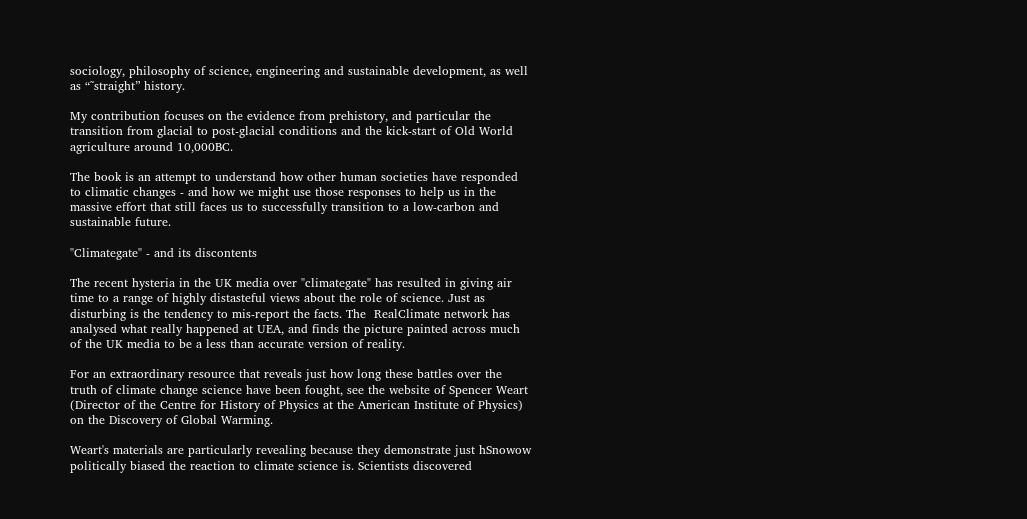sociology, philosophy of science, engineering and sustainable development, as well as “˜straight” history.

My contribution focuses on the evidence from prehistory, and particular the transition from glacial to post-glacial conditions and the kick-start of Old World agriculture around 10,000BC.

The book is an attempt to understand how other human societies have responded to climatic changes - and how we might use those responses to help us in the massive effort that still faces us to successfully transition to a low-carbon and sustainable future.

"Climategate" - and its discontents

The recent hysteria in the UK media over "climategate" has resulted in giving air time to a range of highly distasteful views about the role of science. Just as disturbing is the tendency to mis-report the facts. The  RealClimate network has analysed what really happened at UEA, and finds the picture painted across much of the UK media to be a less than accurate version of reality.

For an extraordinary resource that reveals just how long these battles over the truth of climate change science have been fought, see the website of Spencer Weart (Director of the Centre for History of Physics at the American Institute of Physics) on the Discovery of Global Warming.

Weart's materials are particularly revealing because they demonstrate just hSnowow politically biased the reaction to climate science is. Scientists discovered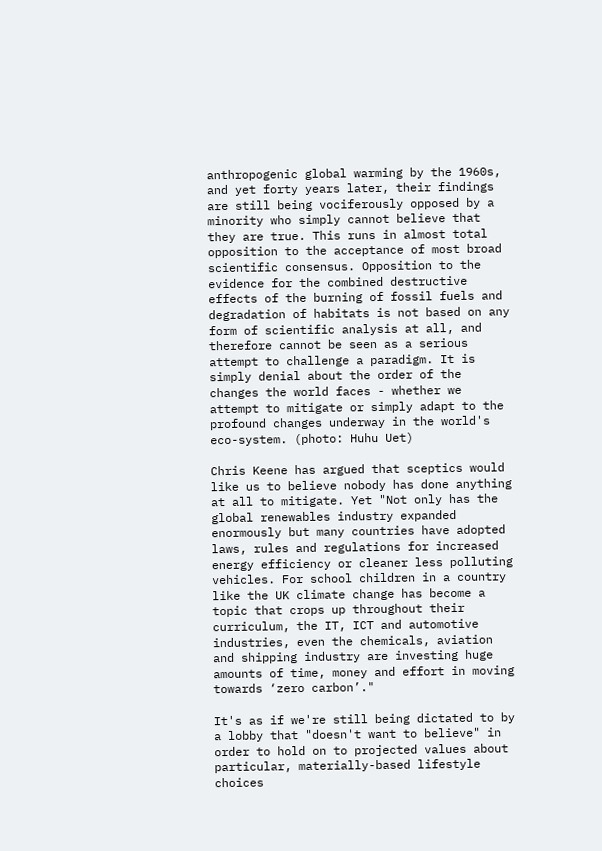anthropogenic global warming by the 1960s, and yet forty years later, their findings are still being vociferously opposed by a minority who simply cannot believe that they are true. This runs in almost total opposition to the acceptance of most broad scientific consensus. Opposition to the evidence for the combined destructive effects of the burning of fossil fuels and degradation of habitats is not based on any form of scientific analysis at all, and therefore cannot be seen as a serious attempt to challenge a paradigm. It is simply denial about the order of the changes the world faces - whether we attempt to mitigate or simply adapt to the profound changes underway in the world's eco-system. (photo: Huhu Uet)

Chris Keene has argued that sceptics would like us to believe nobody has done anything at all to mitigate. Yet "Not only has the global renewables industry expanded enormously but many countries have adopted laws, rules and regulations for increased energy efficiency or cleaner less polluting vehicles. For school children in a country like the UK climate change has become a topic that crops up throughout their curriculum, the IT, ICT and automotive industries, even the chemicals, aviation and shipping industry are investing huge amounts of time, money and effort in moving towards ‘zero carbon’."

It's as if we're still being dictated to by a lobby that "doesn't want to believe" in order to hold on to projected values about particular, materially-based lifestyle choices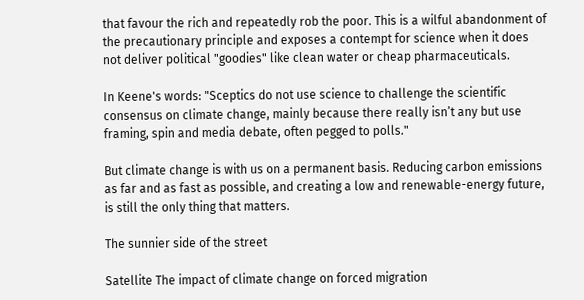that favour the rich and repeatedly rob the poor. This is a wilful abandonment of the precautionary principle and exposes a contempt for science when it does not deliver political "goodies" like clean water or cheap pharmaceuticals.

In Keene's words: "Sceptics do not use science to challenge the scientific consensus on climate change, mainly because there really isn’t any but use framing, spin and media debate, often pegged to polls."

But climate change is with us on a permanent basis. Reducing carbon emissions as far and as fast as possible, and creating a low and renewable-energy future, is still the only thing that matters.

The sunnier side of the street

Satellite The impact of climate change on forced migration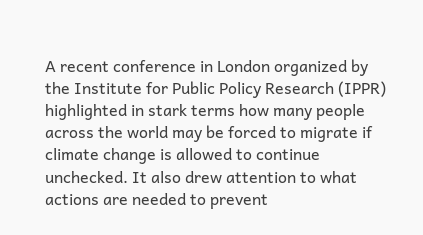A recent conference in London organized by the Institute for Public Policy Research (IPPR) highlighted in stark terms how many people across the world may be forced to migrate if climate change is allowed to continue unchecked. It also drew attention to what actions are needed to prevent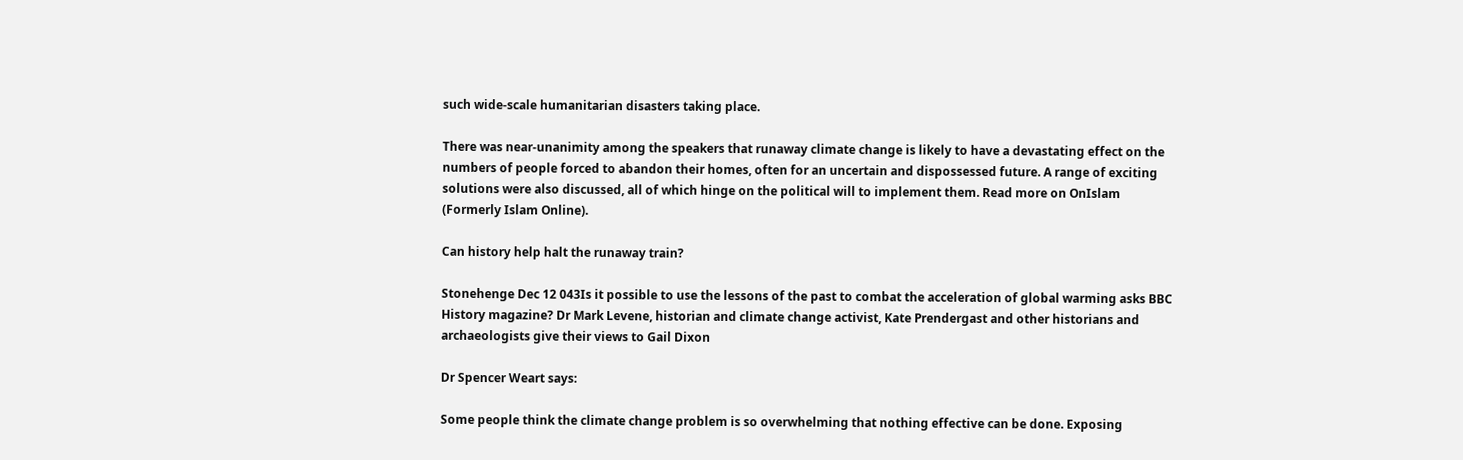such wide-scale humanitarian disasters taking place.

There was near-unanimity among the speakers that runaway climate change is likely to have a devastating effect on the numbers of people forced to abandon their homes, often for an uncertain and dispossessed future. A range of exciting solutions were also discussed, all of which hinge on the political will to implement them. Read more on OnIslam (Formerly Islam Online).

Can history help halt the runaway train?

Stonehenge Dec 12 043Is it possible to use the lessons of the past to combat the acceleration of global warming asks BBC History magazine? Dr Mark Levene, historian and climate change activist, Kate Prendergast and other historians and archaeologists give their views to Gail Dixon

Dr Spencer Weart says:

Some people think the climate change problem is so overwhelming that nothing effective can be done. Exposing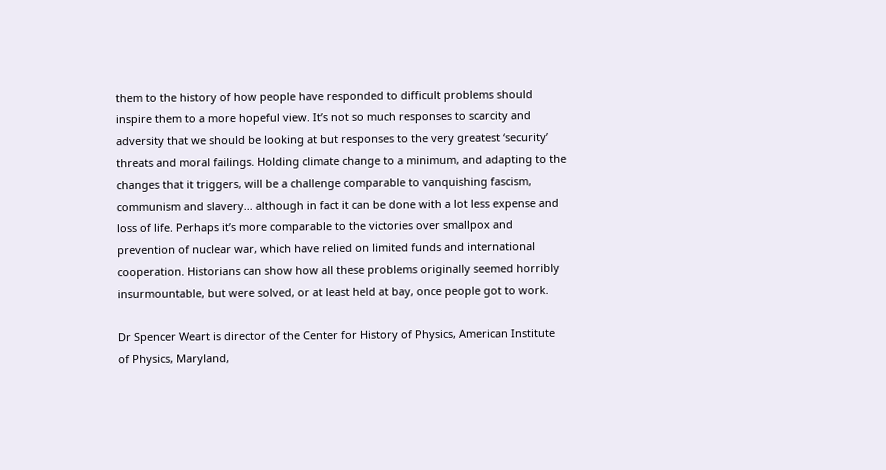them to the history of how people have responded to difficult problems should inspire them to a more hopeful view. It’s not so much responses to scarcity and adversity that we should be looking at but responses to the very greatest ‘security’ threats and moral failings. Holding climate change to a minimum, and adapting to the changes that it triggers, will be a challenge comparable to vanquishing fascism, communism and slavery... although in fact it can be done with a lot less expense and loss of life. Perhaps it’s more comparable to the victories over smallpox and prevention of nuclear war, which have relied on limited funds and international cooperation. Historians can show how all these problems originally seemed horribly insurmountable, but were solved, or at least held at bay, once people got to work.

Dr Spencer Weart is director of the Center for History of Physics, American Institute of Physics, Maryland,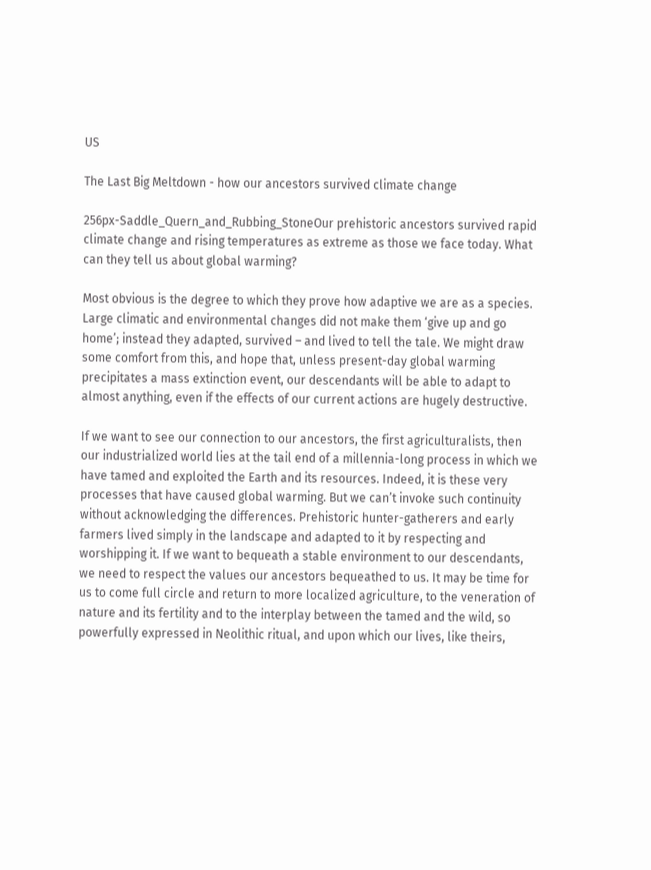US

The Last Big Meltdown - how our ancestors survived climate change

256px-Saddle_Quern_and_Rubbing_StoneOur prehistoric ancestors survived rapid climate change and rising temperatures as extreme as those we face today. What can they tell us about global warming?

Most obvious is the degree to which they prove how adaptive we are as a species. Large climatic and environmental changes did not make them ‘give up and go home’; instead they adapted, survived – and lived to tell the tale. We might draw some comfort from this, and hope that, unless present-day global warming precipitates a mass extinction event, our descendants will be able to adapt to almost anything, even if the effects of our current actions are hugely destructive.

If we want to see our connection to our ancestors, the first agriculturalists, then our industrialized world lies at the tail end of a millennia-long process in which we have tamed and exploited the Earth and its resources. Indeed, it is these very processes that have caused global warming. But we can’t invoke such continuity without acknowledging the differences. Prehistoric hunter-gatherers and early farmers lived simply in the landscape and adapted to it by respecting and worshipping it. If we want to bequeath a stable environment to our descendants, we need to respect the values our ancestors bequeathed to us. It may be time for us to come full circle and return to more localized agriculture, to the veneration of nature and its fertility and to the interplay between the tamed and the wild, so powerfully expressed in Neolithic ritual, and upon which our lives, like theirs,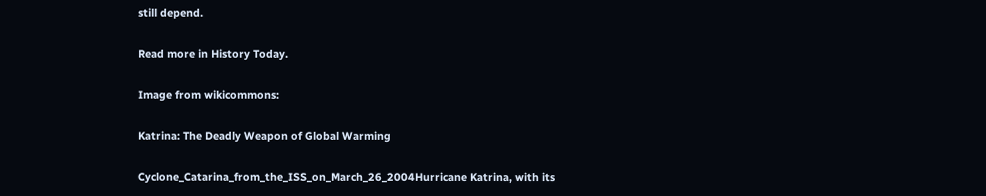still depend.

Read more in History Today.

Image from wikicommons:

Katrina: The Deadly Weapon of Global Warming

Cyclone_Catarina_from_the_ISS_on_March_26_2004Hurricane Katrina, with its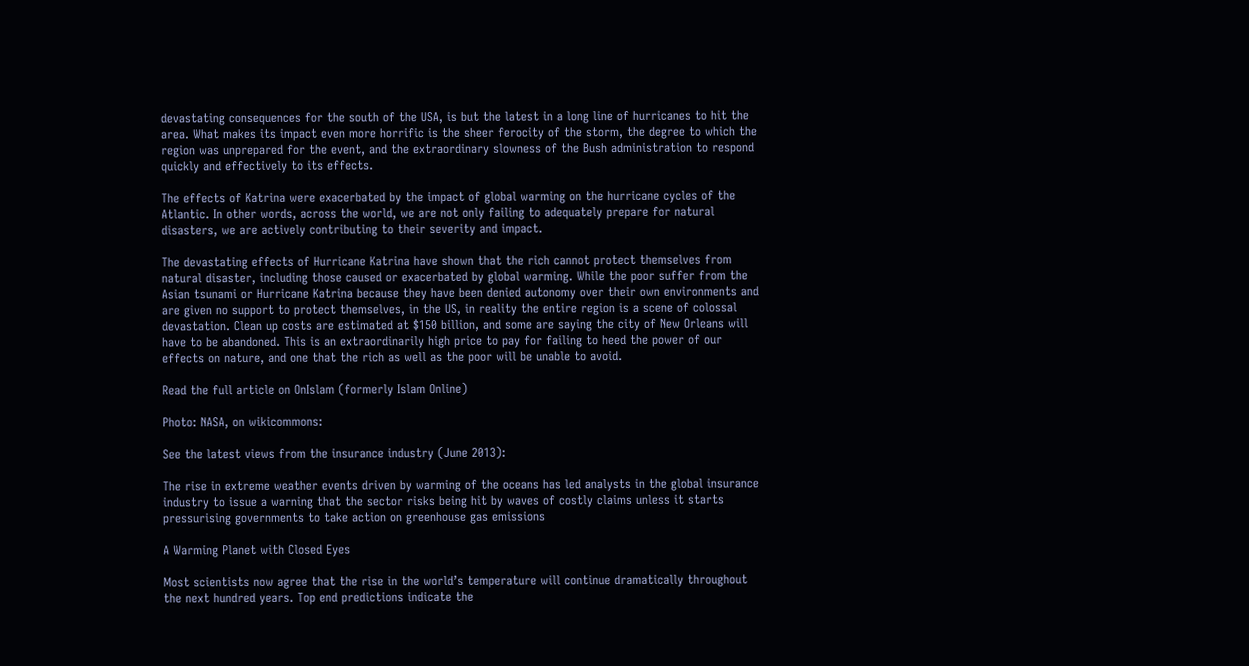devastating consequences for the south of the USA, is but the latest in a long line of hurricanes to hit the area. What makes its impact even more horrific is the sheer ferocity of the storm, the degree to which the region was unprepared for the event, and the extraordinary slowness of the Bush administration to respond quickly and effectively to its effects.

The effects of Katrina were exacerbated by the impact of global warming on the hurricane cycles of the Atlantic. In other words, across the world, we are not only failing to adequately prepare for natural disasters, we are actively contributing to their severity and impact.

The devastating effects of Hurricane Katrina have shown that the rich cannot protect themselves from natural disaster, including those caused or exacerbated by global warming. While the poor suffer from the Asian tsunami or Hurricane Katrina because they have been denied autonomy over their own environments and are given no support to protect themselves, in the US, in reality the entire region is a scene of colossal devastation. Clean up costs are estimated at $150 billion, and some are saying the city of New Orleans will have to be abandoned. This is an extraordinarily high price to pay for failing to heed the power of our effects on nature, and one that the rich as well as the poor will be unable to avoid.

Read the full article on OnIslam (formerly Islam Online)

Photo: NASA, on wikicommons:

See the latest views from the insurance industry (June 2013):

The rise in extreme weather events driven by warming of the oceans has led analysts in the global insurance industry to issue a warning that the sector risks being hit by waves of costly claims unless it starts pressurising governments to take action on greenhouse gas emissions

A Warming Planet with Closed Eyes

Most scientists now agree that the rise in the world’s temperature will continue dramatically throughout the next hundred years. Top end predictions indicate the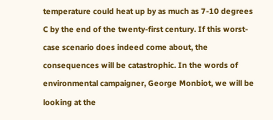temperature could heat up by as much as 7-10 degrees C by the end of the twenty-first century. If this worst-case scenario does indeed come about, the consequences will be catastrophic. In the words of environmental campaigner, George Monbiot, we will be looking at the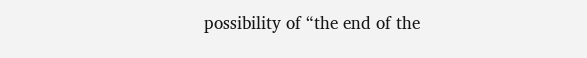possibility of “the end of the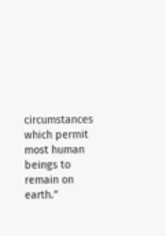circumstances which permit most human beings to remain on earth.”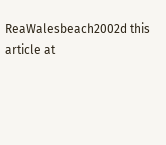ReaWalesbeach2002d this article at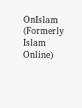OnIslam (Formerly Islam Online)